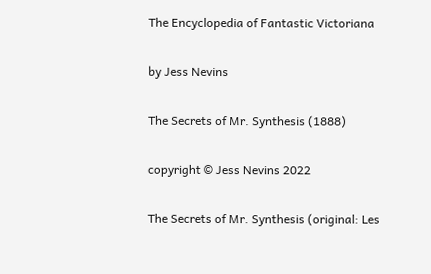The Encyclopedia of Fantastic Victoriana

by Jess Nevins

The Secrets of Mr. Synthesis (1888)

copyright © Jess Nevins 2022

The Secrets of Mr. Synthesis (original: Les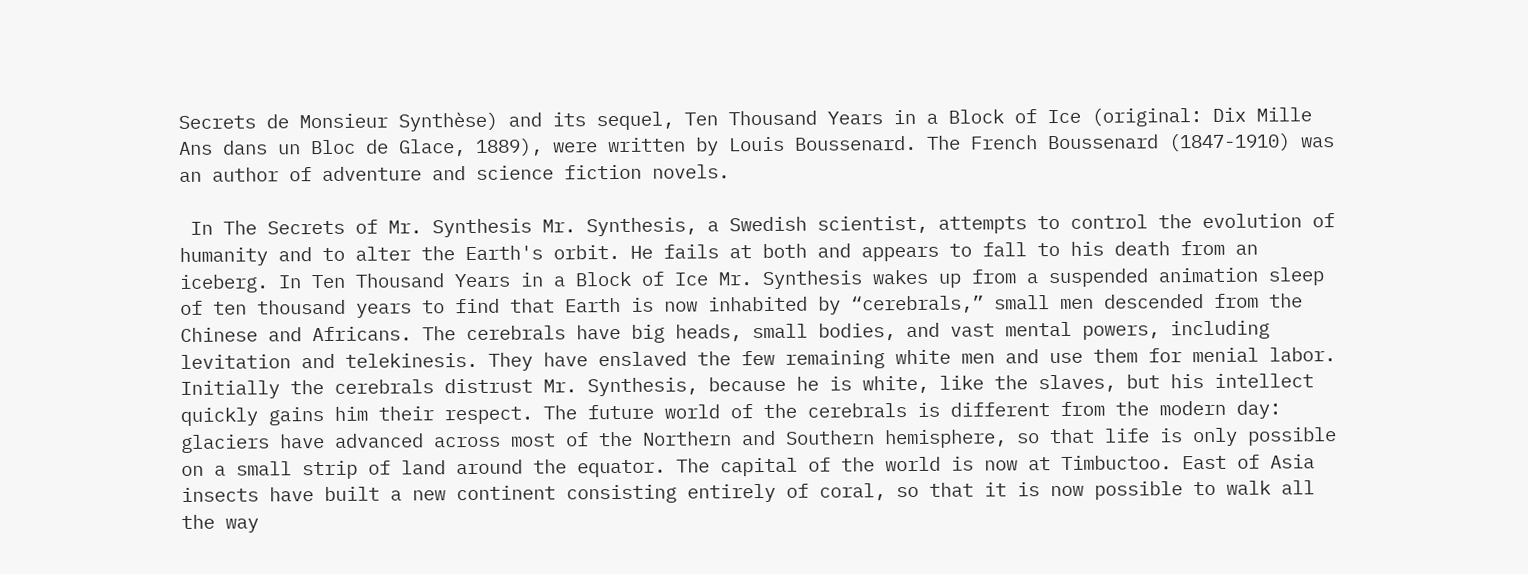Secrets de Monsieur Synthèse) and its sequel, Ten Thousand Years in a Block of Ice (original: Dix Mille Ans dans un Bloc de Glace, 1889), were written by Louis Boussenard. The French Boussenard (1847-1910) was an author of adventure and science fiction novels.

 In The Secrets of Mr. Synthesis Mr. Synthesis, a Swedish scientist, attempts to control the evolution of humanity and to alter the Earth's orbit. He fails at both and appears to fall to his death from an iceberg. In Ten Thousand Years in a Block of Ice Mr. Synthesis wakes up from a suspended animation sleep of ten thousand years to find that Earth is now inhabited by “cerebrals,” small men descended from the Chinese and Africans. The cerebrals have big heads, small bodies, and vast mental powers, including levitation and telekinesis. They have enslaved the few remaining white men and use them for menial labor. Initially the cerebrals distrust Mr. Synthesis, because he is white, like the slaves, but his intellect quickly gains him their respect. The future world of the cerebrals is different from the modern day: glaciers have advanced across most of the Northern and Southern hemisphere, so that life is only possible on a small strip of land around the equator. The capital of the world is now at Timbuctoo. East of Asia insects have built a new continent consisting entirely of coral, so that it is now possible to walk all the way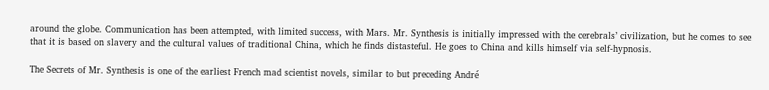around the globe. Communication has been attempted, with limited success, with Mars. Mr. Synthesis is initially impressed with the cerebrals’ civilization, but he comes to see that it is based on slavery and the cultural values of traditional China, which he finds distasteful. He goes to China and kills himself via self-hypnosis.

The Secrets of Mr. Synthesis is one of the earliest French mad scientist novels, similar to but preceding André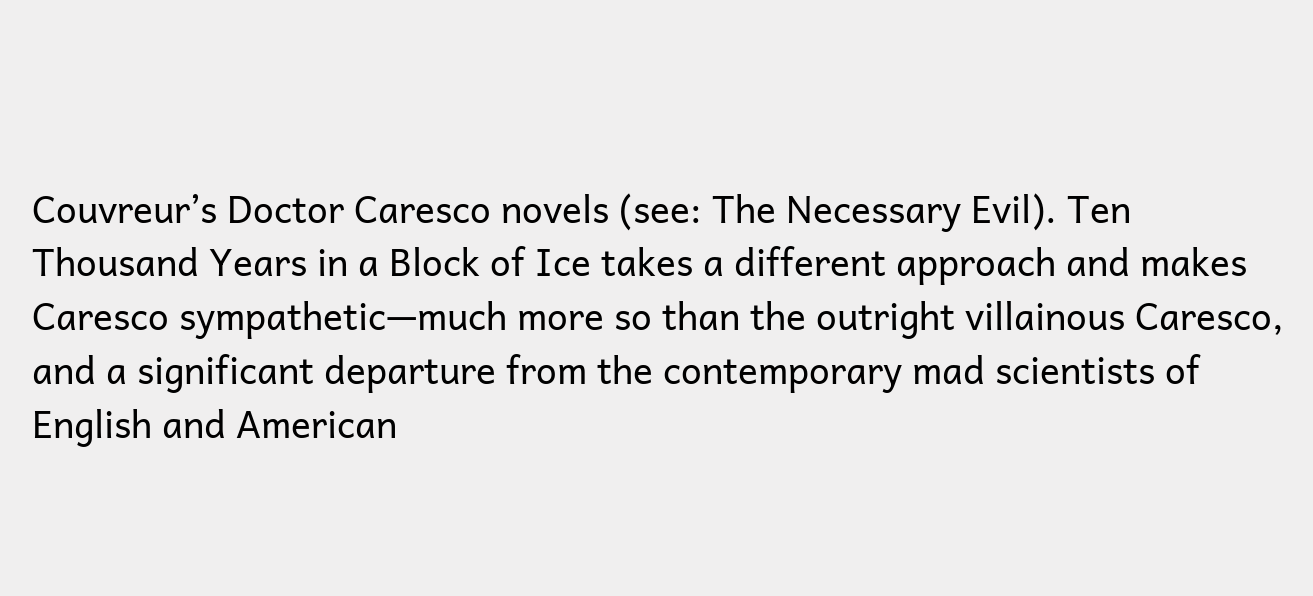Couvreur’s Doctor Caresco novels (see: The Necessary Evil). Ten Thousand Years in a Block of Ice takes a different approach and makes Caresco sympathetic—much more so than the outright villainous Caresco, and a significant departure from the contemporary mad scientists of English and American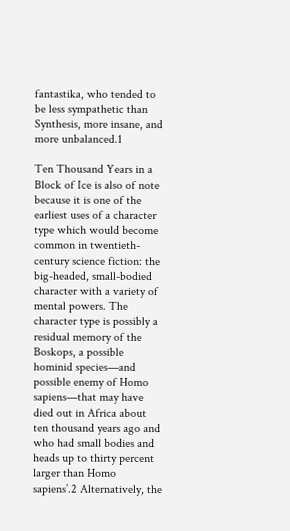fantastika, who tended to be less sympathetic than Synthesis, more insane, and more unbalanced.1

Ten Thousand Years in a Block of Ice is also of note because it is one of the earliest uses of a character type which would become common in twentieth-century science fiction: the big-headed, small-bodied character with a variety of mental powers. The character type is possibly a residual memory of the Boskops, a possible hominid species—and possible enemy of Homo sapiens—that may have died out in Africa about ten thousand years ago and who had small bodies and heads up to thirty percent larger than Homo sapiens’.2 Alternatively, the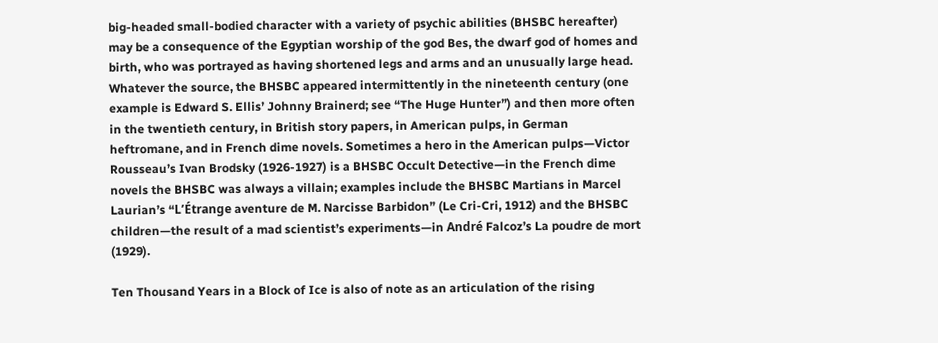big-headed small-bodied character with a variety of psychic abilities (BHSBC hereafter) may be a consequence of the Egyptian worship of the god Bes, the dwarf god of homes and birth, who was portrayed as having shortened legs and arms and an unusually large head. Whatever the source, the BHSBC appeared intermittently in the nineteenth century (one example is Edward S. Ellis’ Johnny Brainerd; see “The Huge Hunter”) and then more often in the twentieth century, in British story papers, in American pulps, in German heftromane, and in French dime novels. Sometimes a hero in the American pulps—Victor Rousseau’s Ivan Brodsky (1926-1927) is a BHSBC Occult Detective—in the French dime novels the BHSBC was always a villain; examples include the BHSBC Martians in Marcel Laurian’s “L’Étrange aventure de M. Narcisse Barbidon” (Le Cri-Cri, 1912) and the BHSBC children—the result of a mad scientist’s experiments—in André Falcoz’s La poudre de mort (1929).

Ten Thousand Years in a Block of Ice is also of note as an articulation of the rising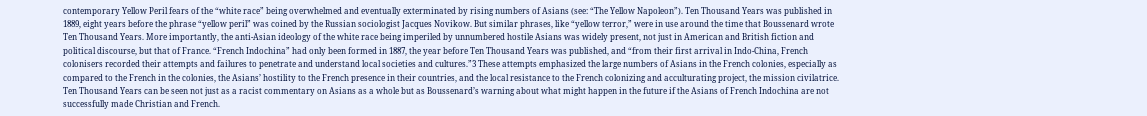contemporary Yellow Peril fears of the “white race” being overwhelmed and eventually exterminated by rising numbers of Asians (see: “The Yellow Napoleon”). Ten Thousand Years was published in 1889, eight years before the phrase “yellow peril” was coined by the Russian sociologist Jacques Novikow. But similar phrases, like “yellow terror,” were in use around the time that Boussenard wrote Ten Thousand Years. More importantly, the anti-Asian ideology of the white race being imperiled by unnumbered hostile Asians was widely present, not just in American and British fiction and political discourse, but that of France. “French Indochina” had only been formed in 1887, the year before Ten Thousand Years was published, and “from their first arrival in Indo-China, French colonisers recorded their attempts and failures to penetrate and understand local societies and cultures.”3 These attempts emphasized the large numbers of Asians in the French colonies, especially as compared to the French in the colonies, the Asians’ hostility to the French presence in their countries, and the local resistance to the French colonizing and acculturating project, the mission civilatrice. Ten Thousand Years can be seen not just as a racist commentary on Asians as a whole but as Boussenard’s warning about what might happen in the future if the Asians of French Indochina are not successfully made Christian and French.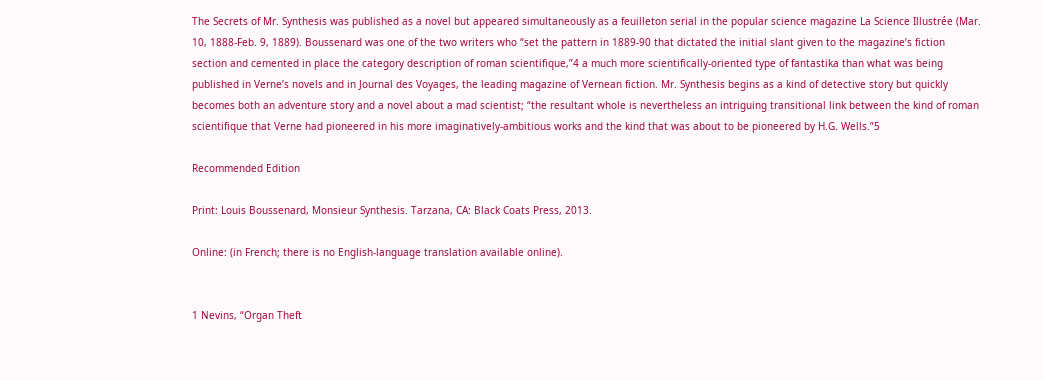The Secrets of Mr. Synthesis was published as a novel but appeared simultaneously as a feuilleton serial in the popular science magazine La Science Illustrée (Mar. 10, 1888-Feb. 9, 1889). Boussenard was one of the two writers who “set the pattern in 1889-90 that dictated the initial slant given to the magazine’s fiction section and cemented in place the category description of roman scientifique,”4 a much more scientifically-oriented type of fantastika than what was being published in Verne’s novels and in Journal des Voyages, the leading magazine of Vernean fiction. Mr. Synthesis begins as a kind of detective story but quickly becomes both an adventure story and a novel about a mad scientist; “the resultant whole is nevertheless an intriguing transitional link between the kind of roman scientifique that Verne had pioneered in his more imaginatively-ambitious works and the kind that was about to be pioneered by H.G. Wells.”5

Recommended Edition

Print: Louis Boussenard, Monsieur Synthesis. Tarzana, CA: Black Coats Press, 2013.

Online: (in French; there is no English-language translation available online).


1 Nevins, “Organ Theft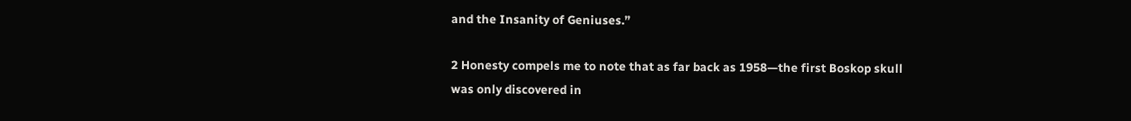and the Insanity of Geniuses.”

2 Honesty compels me to note that as far back as 1958—the first Boskop skull was only discovered in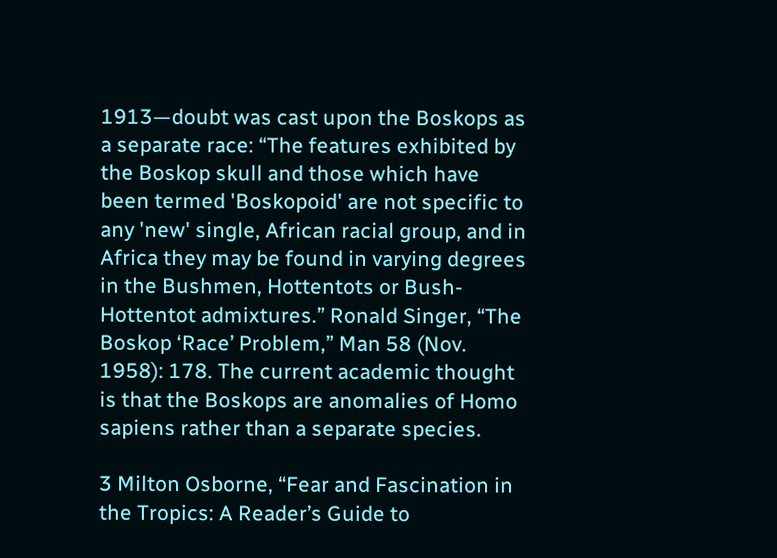1913—doubt was cast upon the Boskops as a separate race: “The features exhibited by the Boskop skull and those which have been termed 'Boskopoid' are not specific to any 'new' single, African racial group, and in Africa they may be found in varying degrees in the Bushmen, Hottentots or Bush-Hottentot admixtures.” Ronald Singer, “The Boskop ‘Race’ Problem,” Man 58 (Nov. 1958): 178. The current academic thought is that the Boskops are anomalies of Homo sapiens rather than a separate species.

3 Milton Osborne, “Fear and Fascination in the Tropics: A Reader’s Guide to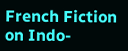French Fiction on Indo-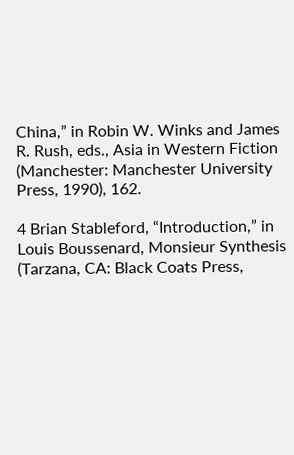China,” in Robin W. Winks and James R. Rush, eds., Asia in Western Fiction (Manchester: Manchester University Press, 1990), 162.

4 Brian Stableford, “Introduction,” in Louis Boussenard, Monsieur Synthesis (Tarzana, CA: Black Coats Press,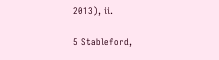2013), ii.

5 Stableford,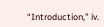“Introduction,” iv.